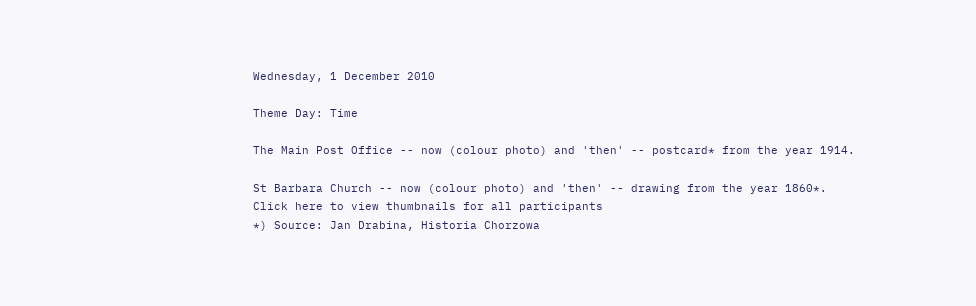Wednesday, 1 December 2010

Theme Day: Time

The Main Post Office -- now (colour photo) and 'then' -- postcard* from the year 1914.

St Barbara Church -- now (colour photo) and 'then' -- drawing from the year 1860*.
Click here to view thumbnails for all participants
*) Source: Jan Drabina, Historia Chorzowa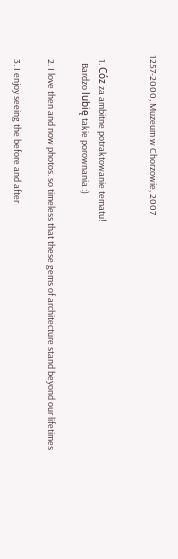1257-2000, Muzeum w Chorzowie, 2007


  1. Cóz za ambitne potraktowanie tematu!
    Bardzo lubię takie porownania :)

  2. I love then and now photos. so timeless that these gems of architecture stand beyond our lifetimes

  3. I enjoy seeing the before and after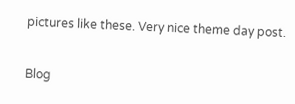pictures like these. Very nice theme day post.


Blog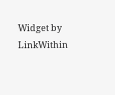Widget by LinkWithin